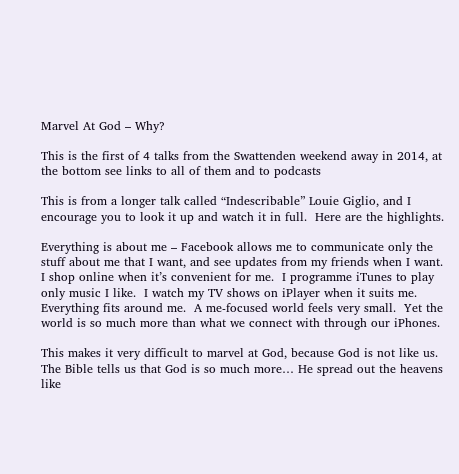Marvel At God – Why?

This is the first of 4 talks from the Swattenden weekend away in 2014, at the bottom see links to all of them and to podcasts

This is from a longer talk called “Indescribable” Louie Giglio, and I encourage you to look it up and watch it in full.  Here are the highlights.

Everything is about me – Facebook allows me to communicate only the stuff about me that I want, and see updates from my friends when I want.  I shop online when it’s convenient for me.  I programme iTunes to play only music I like.  I watch my TV shows on iPlayer when it suits me.  Everything fits around me.  A me-focused world feels very small.  Yet the world is so much more than what we connect with through our iPhones.

This makes it very difficult to marvel at God, because God is not like us.  The Bible tells us that God is so much more… He spread out the heavens like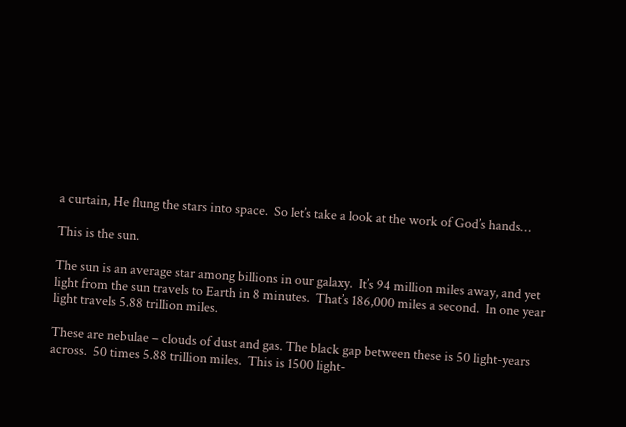a curtain, He flung the stars into space.  So let’s take a look at the work of God’s hands…

This is the sun.

The sun is an average star among billions in our galaxy.  It’s 94 million miles away, and yet light from the sun travels to Earth in 8 minutes.  That’s 186,000 miles a second.  In one year light travels 5.88 trillion miles.

These are nebulae – clouds of dust and gas. The black gap between these is 50 light-years across.  50 times 5.88 trillion miles.  This is 1500 light-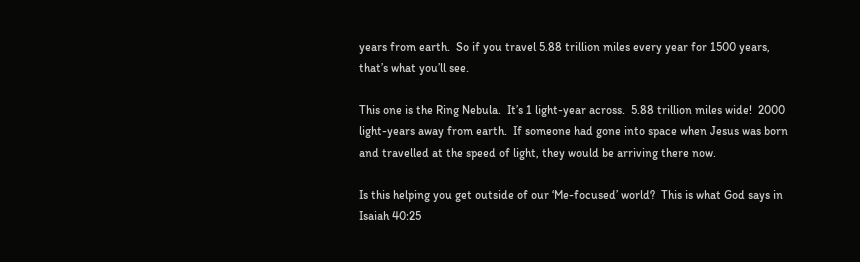years from earth.  So if you travel 5.88 trillion miles every year for 1500 years, that’s what you’ll see.

This one is the Ring Nebula.  It’s 1 light-year across.  5.88 trillion miles wide!  2000 light-years away from earth.  If someone had gone into space when Jesus was born and travelled at the speed of light, they would be arriving there now.

Is this helping you get outside of our ‘Me-focused’ world?  This is what God says in Isaiah 40:25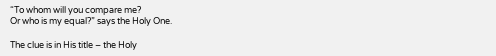“To whom will you compare me?
Or who is my equal?” says the Holy One.

The clue is in His title – the Holy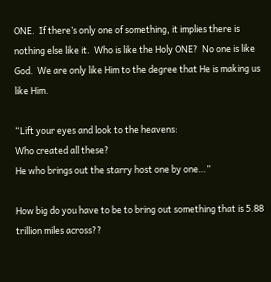ONE.  If there’s only one of something, it implies there is nothing else like it.  Who is like the Holy ONE?  No one is like God.  We are only like Him to the degree that He is making us like Him.

“Lift your eyes and look to the heavens:
Who created all these?
He who brings out the starry host one by one…”

How big do you have to be to bring out something that is 5.88 trillion miles across??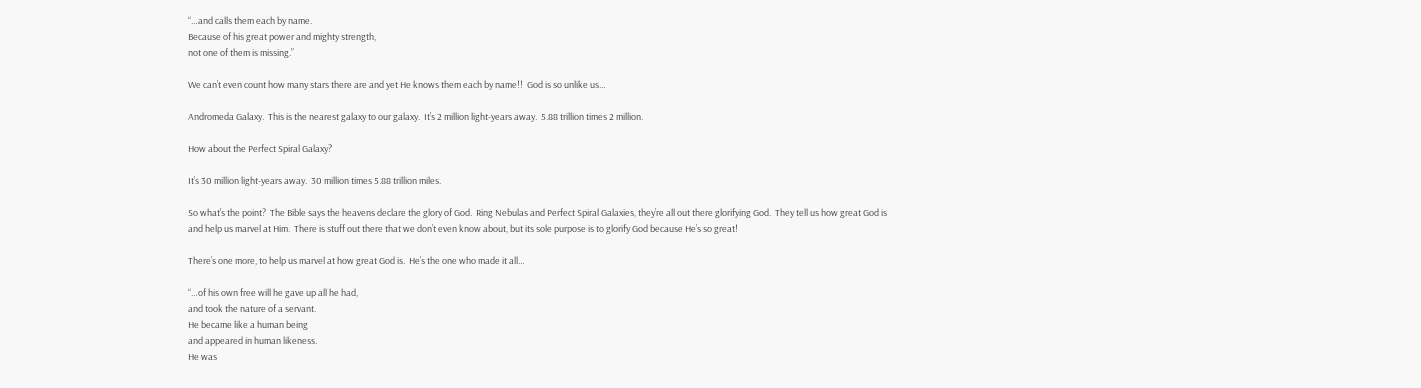“…and calls them each by name.
Because of his great power and mighty strength,
not one of them is missing.”

We can’t even count how many stars there are and yet He knows them each by name!!  God is so unlike us…

Andromeda Galaxy.  This is the nearest galaxy to our galaxy.  It’s 2 million light-years away.  5.88 trillion times 2 million.

How about the Perfect Spiral Galaxy?

It’s 30 million light-years away.  30 million times 5.88 trillion miles.

So what’s the point?  The Bible says the heavens declare the glory of God.  Ring Nebulas and Perfect Spiral Galaxies, they’re all out there glorifying God.  They tell us how great God is and help us marvel at Him.  There is stuff out there that we don’t even know about, but its sole purpose is to glorify God because He’s so great!

There’s one more, to help us marvel at how great God is.  He’s the one who made it all…

“…of his own free will he gave up all he had,
and took the nature of a servant.
He became like a human being
and appeared in human likeness.
He was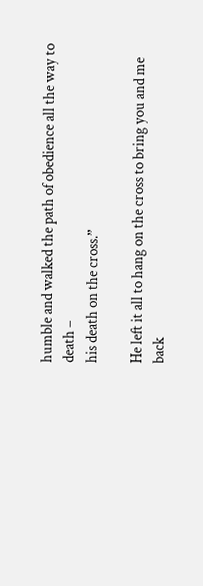humble and walked the path of obedience all the way to death –
his death on the cross.”

He left it all to hang on the cross to bring you and me back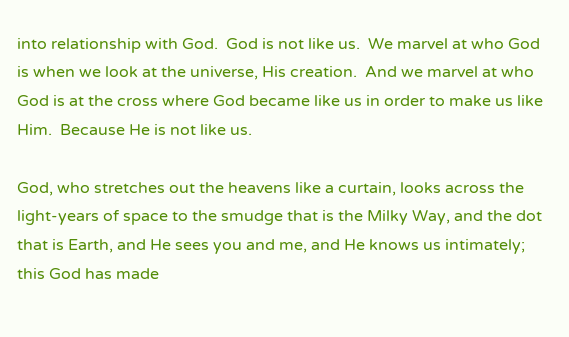into relationship with God.  God is not like us.  We marvel at who God is when we look at the universe, His creation.  And we marvel at who God is at the cross where God became like us in order to make us like Him.  Because He is not like us.

God, who stretches out the heavens like a curtain, looks across the light-years of space to the smudge that is the Milky Way, and the dot that is Earth, and He sees you and me, and He knows us intimately; this God has made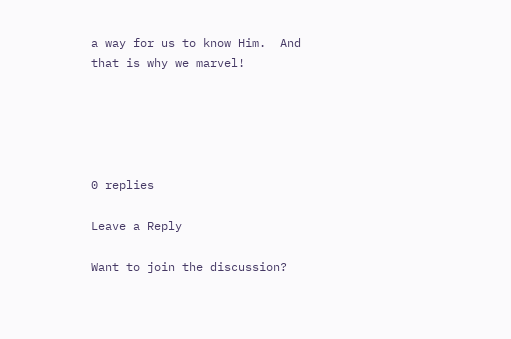a way for us to know Him.  And that is why we marvel!





0 replies

Leave a Reply

Want to join the discussion?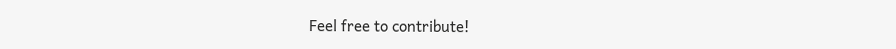Feel free to contribute!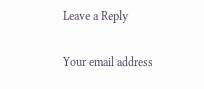Leave a Reply

Your email address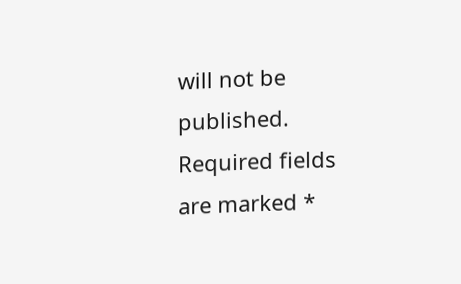will not be published. Required fields are marked *